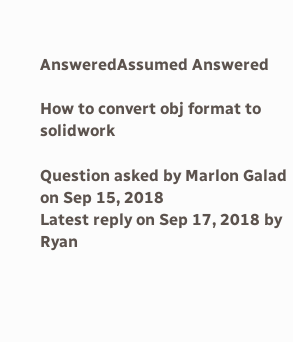AnsweredAssumed Answered

How to convert obj format to solidwork

Question asked by Marlon Galad on Sep 15, 2018
Latest reply on Sep 17, 2018 by Ryan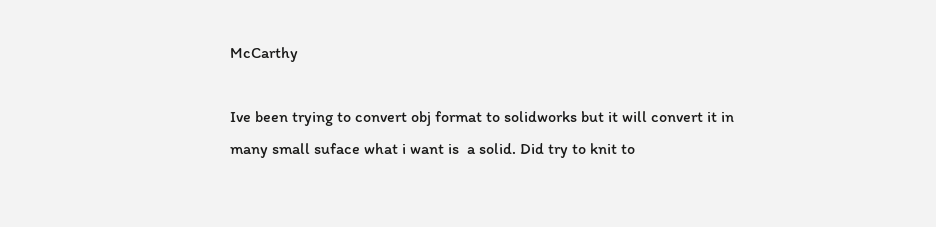McCarthy

Ive been trying to convert obj format to solidworks but it will convert it in many small suface what i want is  a solid. Did try to knit to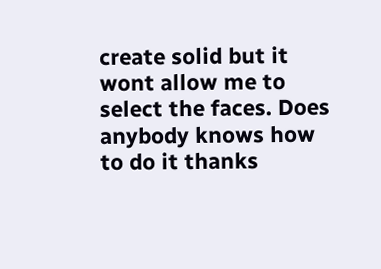create solid but it wont allow me to select the faces. Does anybody knows how to do it thanks